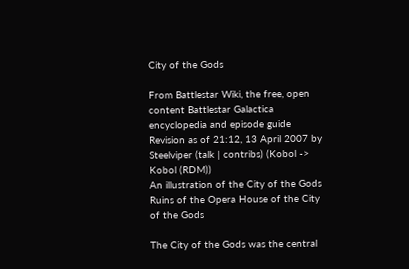City of the Gods

From Battlestar Wiki, the free, open content Battlestar Galactica encyclopedia and episode guide
Revision as of 21:12, 13 April 2007 by Steelviper (talk | contribs) (Kobol -> Kobol (RDM))
An illustration of the City of the Gods
Ruins of the Opera House of the City of the Gods

The City of the Gods was the central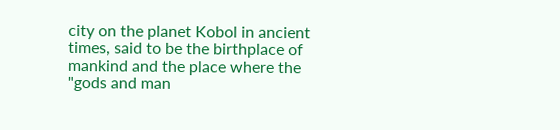city on the planet Kobol in ancient times, said to be the birthplace of mankind and the place where the "gods and man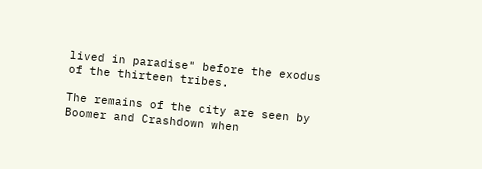lived in paradise" before the exodus of the thirteen tribes.

The remains of the city are seen by Boomer and Crashdown when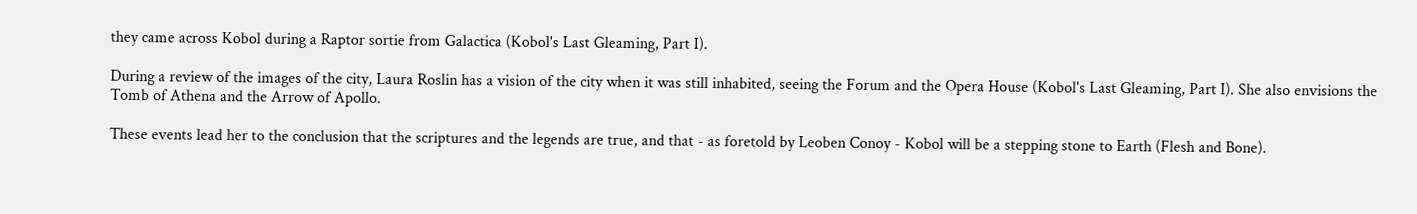they came across Kobol during a Raptor sortie from Galactica (Kobol's Last Gleaming, Part I).

During a review of the images of the city, Laura Roslin has a vision of the city when it was still inhabited, seeing the Forum and the Opera House (Kobol's Last Gleaming, Part I). She also envisions the Tomb of Athena and the Arrow of Apollo.

These events lead her to the conclusion that the scriptures and the legends are true, and that - as foretold by Leoben Conoy - Kobol will be a stepping stone to Earth (Flesh and Bone).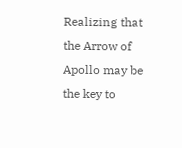Realizing that the Arrow of Apollo may be the key to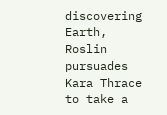discovering Earth, Roslin pursuades Kara Thrace to take a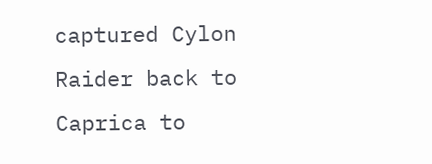captured Cylon Raider back to Caprica to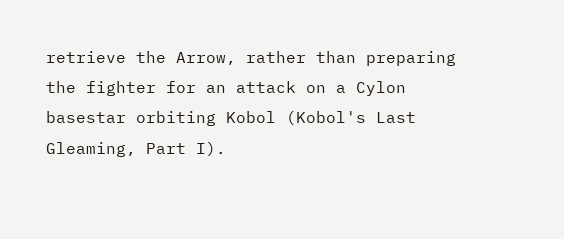retrieve the Arrow, rather than preparing the fighter for an attack on a Cylon basestar orbiting Kobol (Kobol's Last Gleaming, Part I).